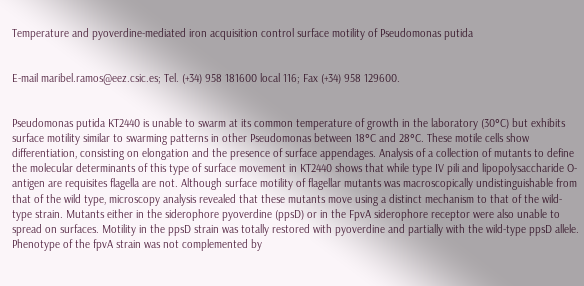Temperature and pyoverdine-mediated iron acquisition control surface motility of Pseudomonas putida


E-mail maribel.ramos@eez.csic.es; Tel. (+34) 958 181600 local 116; Fax (+34) 958 129600.


Pseudomonas putida KT2440 is unable to swarm at its common temperature of growth in the laboratory (30°C) but exhibits surface motility similar to swarming patterns in other Pseudomonas between 18°C and 28°C. These motile cells show differentiation, consisting on elongation and the presence of surface appendages. Analysis of a collection of mutants to define the molecular determinants of this type of surface movement in KT2440 shows that while type IV pili and lipopolysaccharide O-antigen are requisites flagella are not. Although surface motility of flagellar mutants was macroscopically undistinguishable from that of the wild type, microscopy analysis revealed that these mutants move using a distinct mechanism to that of the wild-type strain. Mutants either in the siderophore pyoverdine (ppsD) or in the FpvA siderophore receptor were also unable to spread on surfaces. Motility in the ppsD strain was totally restored with pyoverdine and partially with the wild-type ppsD allele. Phenotype of the fpvA strain was not complemented by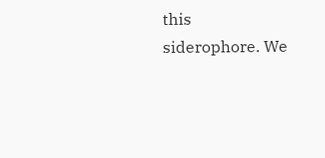this siderophore. We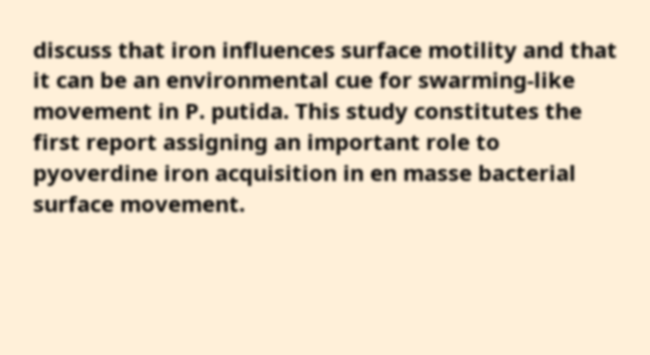discuss that iron influences surface motility and that it can be an environmental cue for swarming-like movement in P. putida. This study constitutes the first report assigning an important role to pyoverdine iron acquisition in en masse bacterial surface movement.